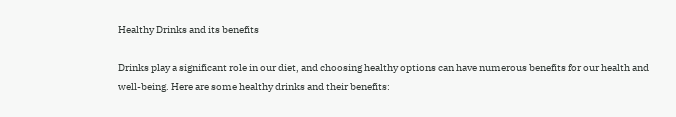Healthy Drinks and its benefits

Drinks play a significant role in our diet, and choosing healthy options can have numerous benefits for our health and well-being. Here are some healthy drinks and their benefits: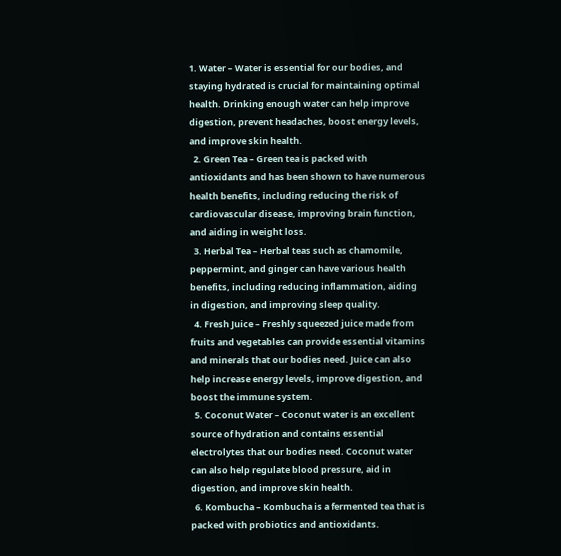1. Water – Water is essential for our bodies, and staying hydrated is crucial for maintaining optimal health. Drinking enough water can help improve digestion, prevent headaches, boost energy levels, and improve skin health.
  2. Green Tea – Green tea is packed with antioxidants and has been shown to have numerous health benefits, including reducing the risk of cardiovascular disease, improving brain function, and aiding in weight loss.
  3. Herbal Tea – Herbal teas such as chamomile, peppermint, and ginger can have various health benefits, including reducing inflammation, aiding in digestion, and improving sleep quality.
  4. Fresh Juice – Freshly squeezed juice made from fruits and vegetables can provide essential vitamins and minerals that our bodies need. Juice can also help increase energy levels, improve digestion, and boost the immune system.
  5. Coconut Water – Coconut water is an excellent source of hydration and contains essential electrolytes that our bodies need. Coconut water can also help regulate blood pressure, aid in digestion, and improve skin health.
  6. Kombucha – Kombucha is a fermented tea that is packed with probiotics and antioxidants.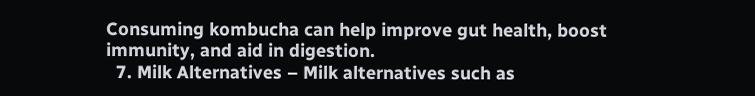Consuming kombucha can help improve gut health, boost immunity, and aid in digestion.
  7. Milk Alternatives – Milk alternatives such as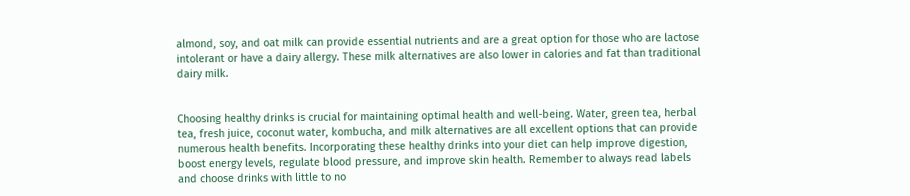almond, soy, and oat milk can provide essential nutrients and are a great option for those who are lactose intolerant or have a dairy allergy. These milk alternatives are also lower in calories and fat than traditional dairy milk.


Choosing healthy drinks is crucial for maintaining optimal health and well-being. Water, green tea, herbal tea, fresh juice, coconut water, kombucha, and milk alternatives are all excellent options that can provide numerous health benefits. Incorporating these healthy drinks into your diet can help improve digestion, boost energy levels, regulate blood pressure, and improve skin health. Remember to always read labels and choose drinks with little to no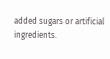added sugars or artificial ingredients.